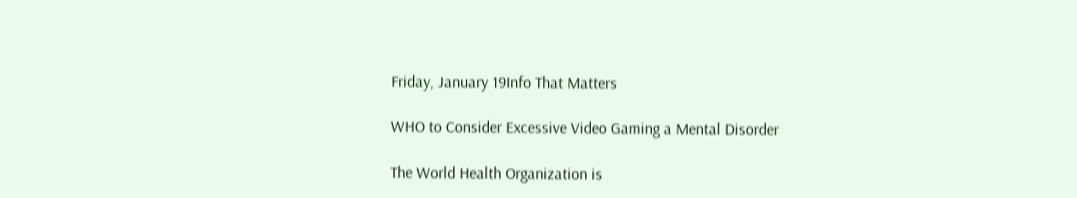Friday, January 19Info That Matters

WHO to Consider Excessive Video Gaming a Mental Disorder

The World Health Organization is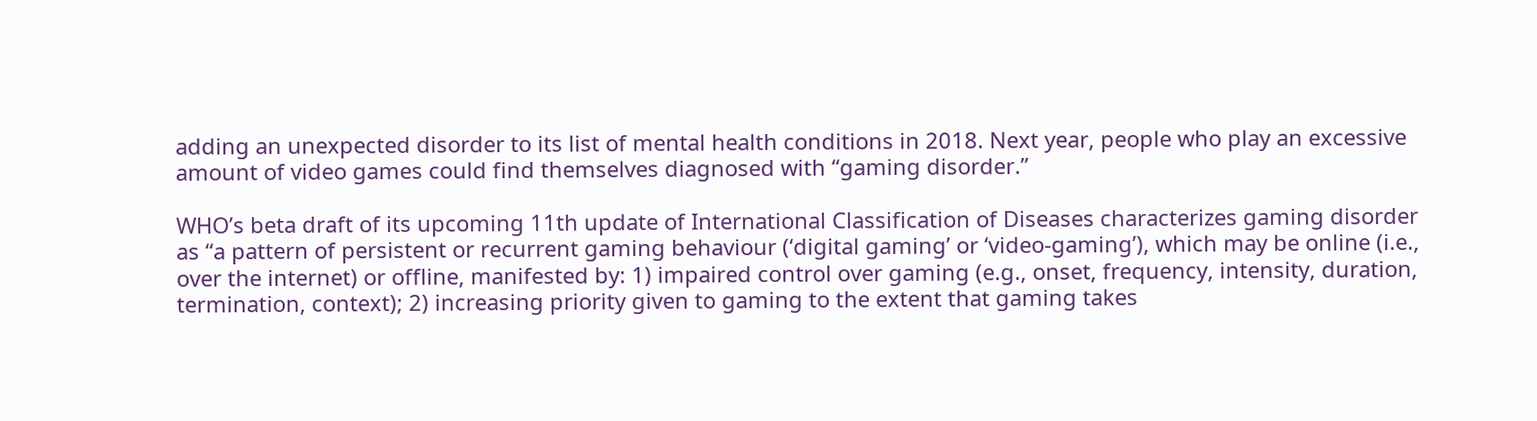adding an unexpected disorder to its list of mental health conditions in 2018. Next year, people who play an excessive amount of video games could find themselves diagnosed with “gaming disorder.”

WHO’s beta draft of its upcoming 11th update of International Classification of Diseases characterizes gaming disorder as “a pattern of persistent or recurrent gaming behaviour (‘digital gaming’ or ‘video-gaming’), which may be online (i.e., over the internet) or offline, manifested by: 1) impaired control over gaming (e.g., onset, frequency, intensity, duration, termination, context); 2) increasing priority given to gaming to the extent that gaming takes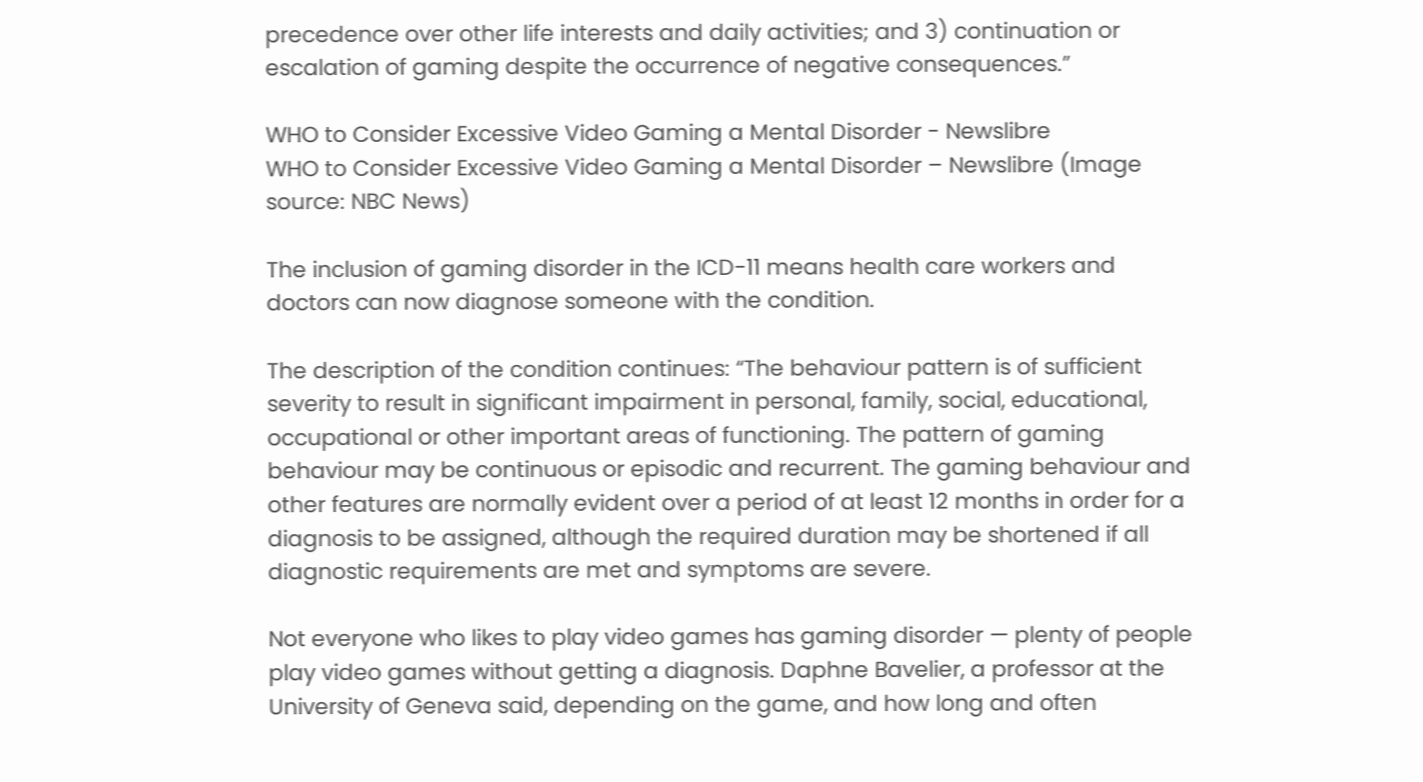precedence over other life interests and daily activities; and 3) continuation or escalation of gaming despite the occurrence of negative consequences.”

WHO to Consider Excessive Video Gaming a Mental Disorder - Newslibre
WHO to Consider Excessive Video Gaming a Mental Disorder – Newslibre (Image source: NBC News)

The inclusion of gaming disorder in the ICD-11 means health care workers and doctors can now diagnose someone with the condition.

The description of the condition continues: “The behaviour pattern is of sufficient severity to result in significant impairment in personal, family, social, educational, occupational or other important areas of functioning. The pattern of gaming behaviour may be continuous or episodic and recurrent. The gaming behaviour and other features are normally evident over a period of at least 12 months in order for a diagnosis to be assigned, although the required duration may be shortened if all diagnostic requirements are met and symptoms are severe.

Not everyone who likes to play video games has gaming disorder — plenty of people play video games without getting a diagnosis. Daphne Bavelier, a professor at the University of Geneva said, depending on the game, and how long and often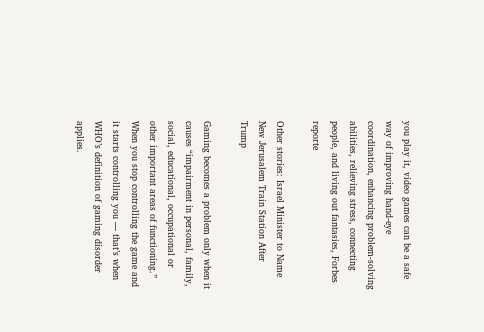you play it, video games can be a safe way of improving hand-eye coordination, enhancing problem-solving abilities, relieving stress, connecting people, and living out fantasies, Forbes reporte

Other stories: Israel Minister to Name New Jerusalem Train Station After Trump

Gaming becomes a problem only when it causes “impairment in personal, family, social, educational, occupational or other important areas of functioning.” When you stop controlling the game and it starts controlling you — that’s when WHO’s definition of gaming disorder applies.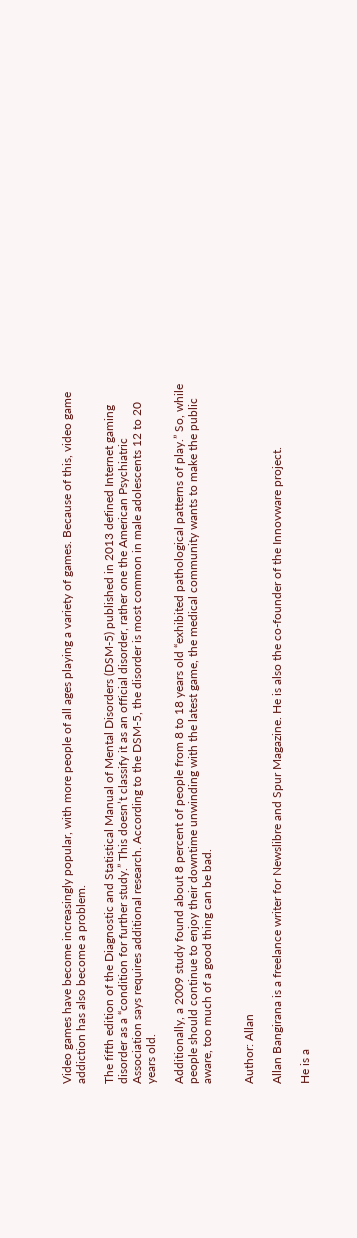Video games have become increasingly popular, with more people of all ages playing a variety of games. Because of this, video game addiction has also become a problem.

The fifth edition of the Diagnostic and Statistical Manual of Mental Disorders (DSM-5) published in 2013 defined Internet gaming disorder as a “condition for further study.” This doesn’t classify it as an official disorder, rather one the American Psychiatric Association says requires additional research. According to the DSM-5, the disorder is most common in male adolescents 12 to 20 years old.

Additionally, a 2009 study found about 8 percent of people from 8 to 18 years old “exhibited pathological patterns of play.” So, while people should continue to enjoy their downtime unwinding with the latest game, the medical community wants to make the public aware, too much of a good thing can be bad.


Author: Allan

Allan Bangirana is a freelance writer for Newslibre and Spur Magazine. He is also the co-founder of the Innovware project.

He is a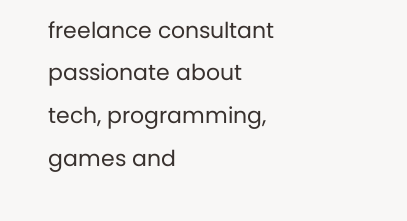freelance consultant passionate about tech, programming, games and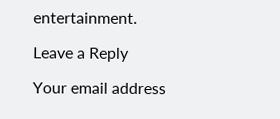entertainment.

Leave a Reply

Your email address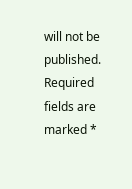will not be published. Required fields are marked *